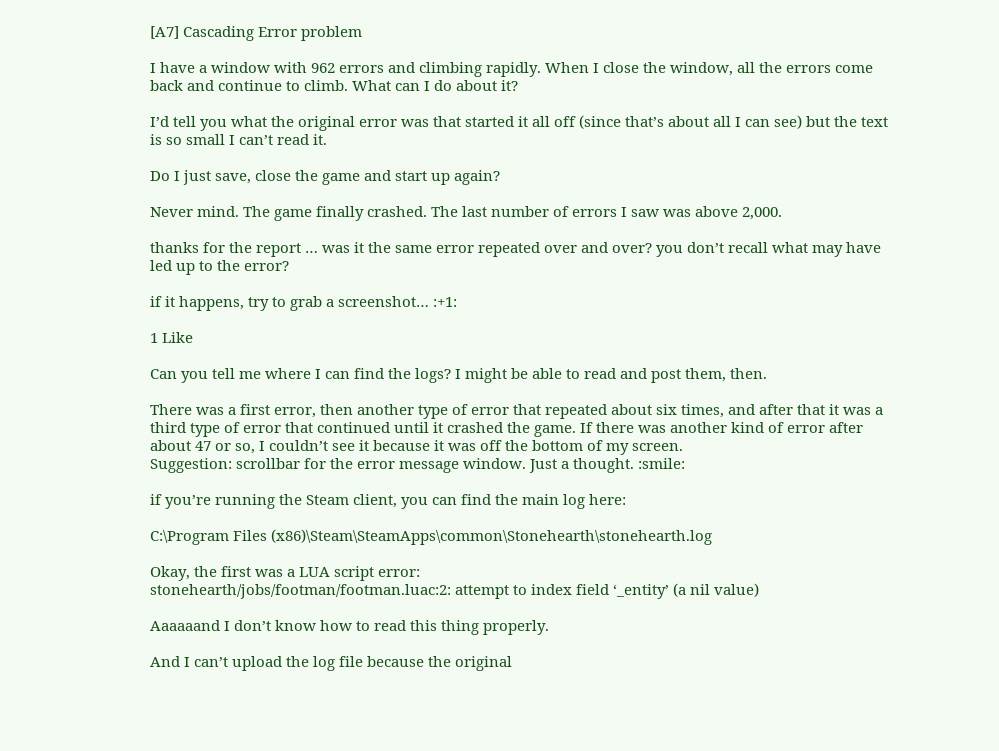[A7] Cascading Error problem

I have a window with 962 errors and climbing rapidly. When I close the window, all the errors come back and continue to climb. What can I do about it?

I’d tell you what the original error was that started it all off (since that’s about all I can see) but the text is so small I can’t read it.

Do I just save, close the game and start up again?

Never mind. The game finally crashed. The last number of errors I saw was above 2,000.

thanks for the report … was it the same error repeated over and over? you don’t recall what may have led up to the error?

if it happens, try to grab a screenshot… :+1:

1 Like

Can you tell me where I can find the logs? I might be able to read and post them, then.

There was a first error, then another type of error that repeated about six times, and after that it was a third type of error that continued until it crashed the game. If there was another kind of error after about 47 or so, I couldn’t see it because it was off the bottom of my screen.
Suggestion: scrollbar for the error message window. Just a thought. :smile:

if you’re running the Steam client, you can find the main log here:

C:\Program Files (x86)\Steam\SteamApps\common\Stonehearth\stonehearth.log

Okay, the first was a LUA script error:
stonehearth/jobs/footman/footman.luac:2: attempt to index field ‘_entity’ (a nil value)

Aaaaaand I don’t know how to read this thing properly.

And I can’t upload the log file because the original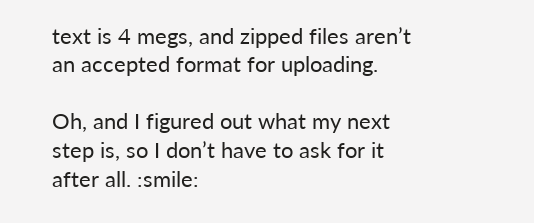text is 4 megs, and zipped files aren’t an accepted format for uploading.

Oh, and I figured out what my next step is, so I don’t have to ask for it after all. :smile: